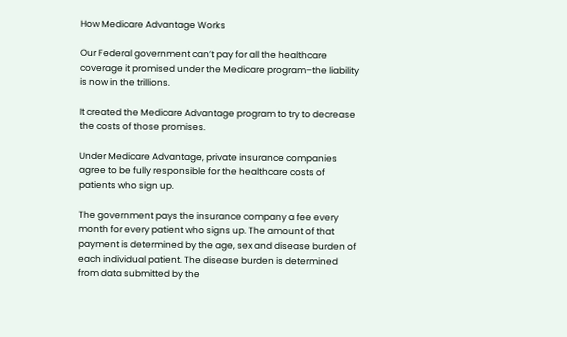How Medicare Advantage Works

Our Federal government can’t pay for all the healthcare coverage it promised under the Medicare program–the liability is now in the trillions.

It created the Medicare Advantage program to try to decrease the costs of those promises.

Under Medicare Advantage, private insurance companies agree to be fully responsible for the healthcare costs of patients who sign up.

The government pays the insurance company a fee every month for every patient who signs up. The amount of that payment is determined by the age, sex and disease burden of each individual patient. The disease burden is determined from data submitted by the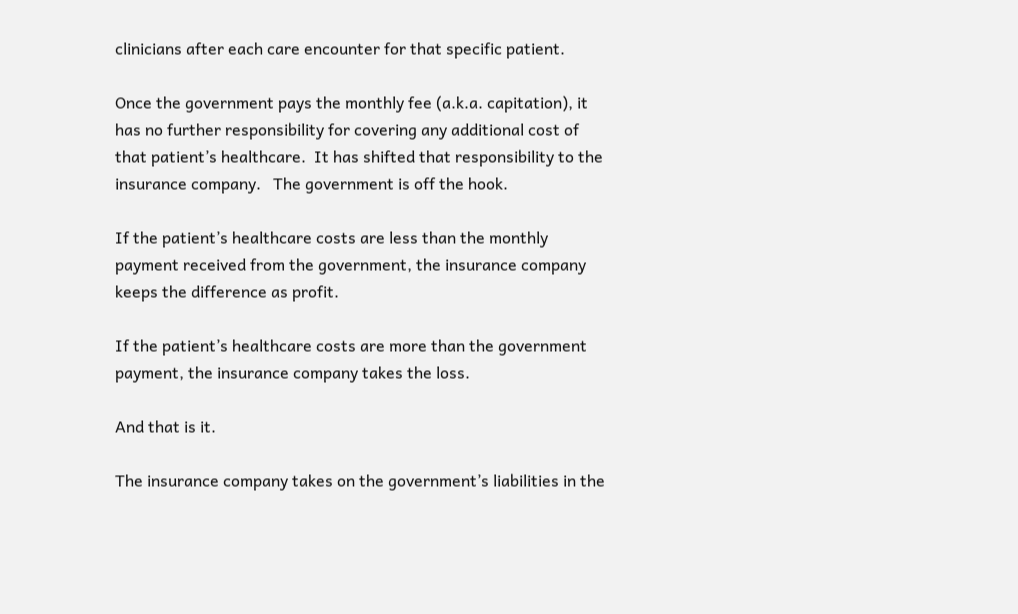clinicians after each care encounter for that specific patient.

Once the government pays the monthly fee (a.k.a. capitation), it has no further responsibility for covering any additional cost of that patient’s healthcare.  It has shifted that responsibility to the insurance company.   The government is off the hook.

If the patient’s healthcare costs are less than the monthly payment received from the government, the insurance company keeps the difference as profit.

If the patient’s healthcare costs are more than the government payment, the insurance company takes the loss.

And that is it.

The insurance company takes on the government’s liabilities in the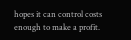hopes it can control costs enough to make a profit.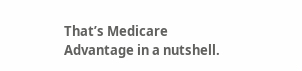That’s Medicare Advantage in a nutshell.